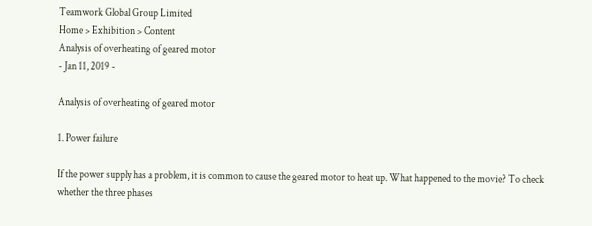Teamwork Global Group Limited
Home > Exhibition > Content
Analysis of overheating of geared motor
- Jan 11, 2019 -

Analysis of overheating of geared motor

1. Power failure

If the power supply has a problem, it is common to cause the geared motor to heat up. What happened to the movie? To check whether the three phases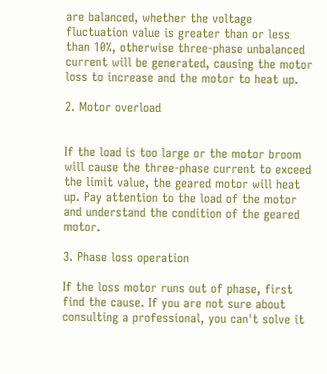are balanced, whether the voltage fluctuation value is greater than or less than 10%, otherwise three-phase unbalanced current will be generated, causing the motor loss to increase and the motor to heat up.

2. Motor overload


If the load is too large or the motor broom will cause the three-phase current to exceed the limit value, the geared motor will heat up. Pay attention to the load of the motor and understand the condition of the geared motor.

3. Phase loss operation

If the loss motor runs out of phase, first find the cause. If you are not sure about consulting a professional, you can't solve it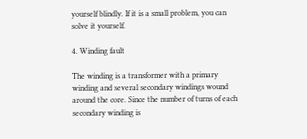yourself blindly. If it is a small problem, you can solve it yourself.

4. Winding fault

The winding is a transformer with a primary winding and several secondary windings wound around the core. Since the number of turns of each secondary winding is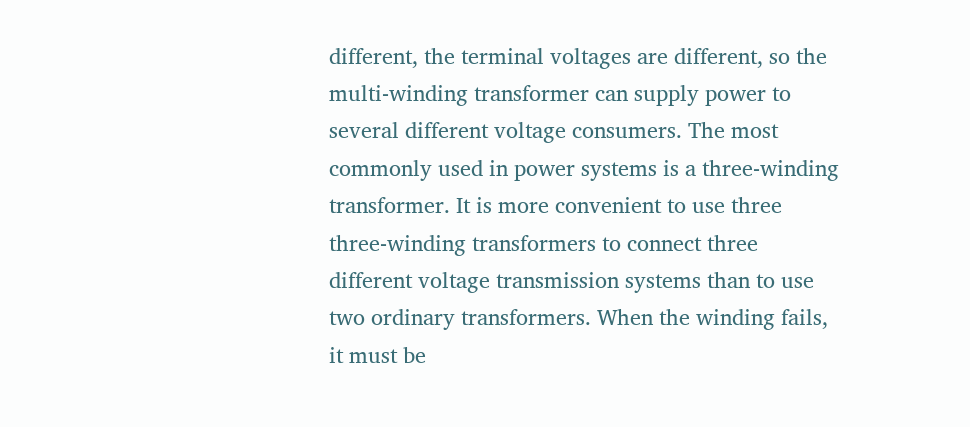different, the terminal voltages are different, so the multi-winding transformer can supply power to several different voltage consumers. The most commonly used in power systems is a three-winding transformer. It is more convenient to use three three-winding transformers to connect three different voltage transmission systems than to use two ordinary transformers. When the winding fails, it must be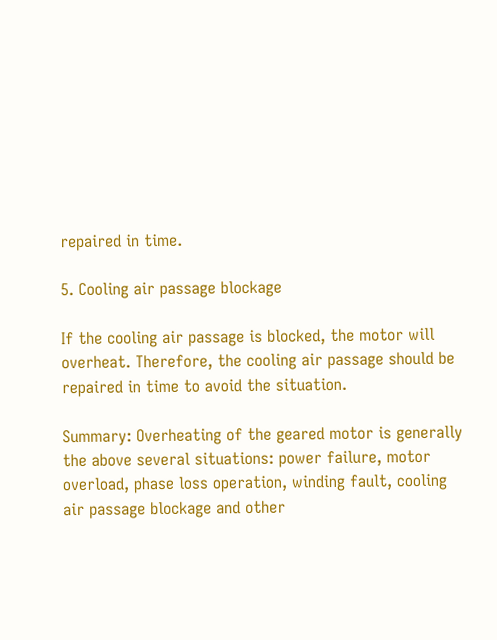repaired in time.

5. Cooling air passage blockage

If the cooling air passage is blocked, the motor will overheat. Therefore, the cooling air passage should be repaired in time to avoid the situation.

Summary: Overheating of the geared motor is generally the above several situations: power failure, motor overload, phase loss operation, winding fault, cooling air passage blockage and other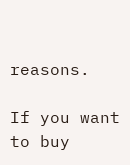reasons.

If you want to buy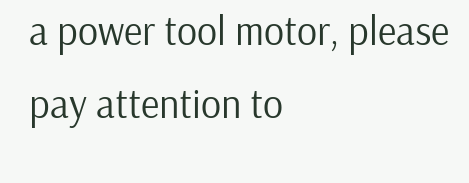a power tool motor, please pay attention to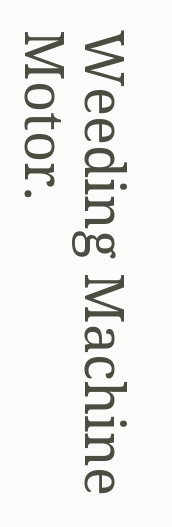Weeding Machine Motor.